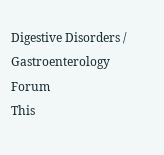Digestive Disorders / Gastroenterology Forum
This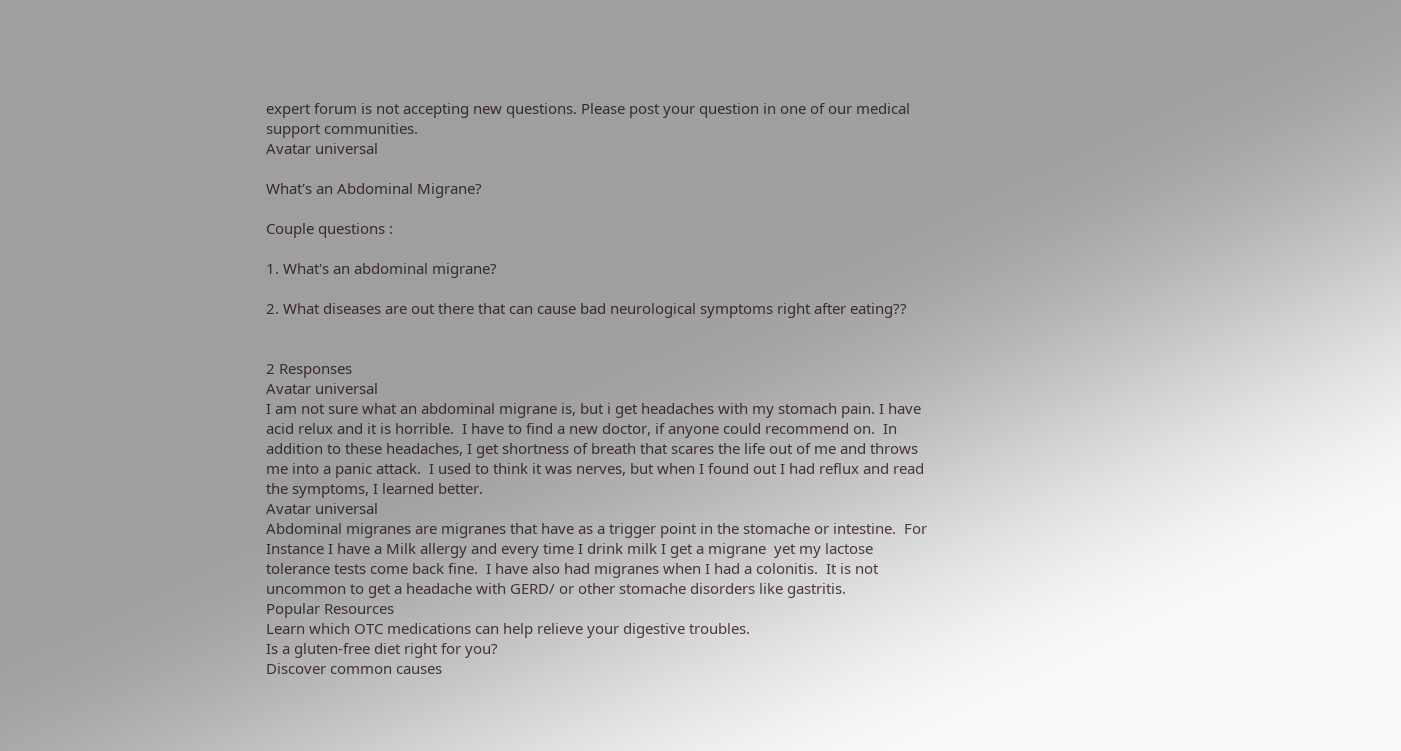expert forum is not accepting new questions. Please post your question in one of our medical support communities.
Avatar universal

What's an Abdominal Migrane?

Couple questions :

1. What's an abdominal migrane?

2. What diseases are out there that can cause bad neurological symptoms right after eating??


2 Responses
Avatar universal
I am not sure what an abdominal migrane is, but i get headaches with my stomach pain. I have acid relux and it is horrible.  I have to find a new doctor, if anyone could recommend on.  In addition to these headaches, I get shortness of breath that scares the life out of me and throws me into a panic attack.  I used to think it was nerves, but when I found out I had reflux and read the symptoms, I learned better.
Avatar universal
Abdominal migranes are migranes that have as a trigger point in the stomache or intestine.  For Instance I have a Milk allergy and every time I drink milk I get a migrane  yet my lactose tolerance tests come back fine.  I have also had migranes when I had a colonitis.  It is not uncommon to get a headache with GERD/ or other stomache disorders like gastritis.
Popular Resources
Learn which OTC medications can help relieve your digestive troubles.
Is a gluten-free diet right for you?
Discover common causes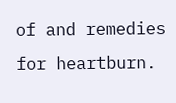of and remedies for heartburn.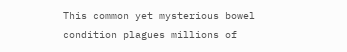This common yet mysterious bowel condition plagues millions of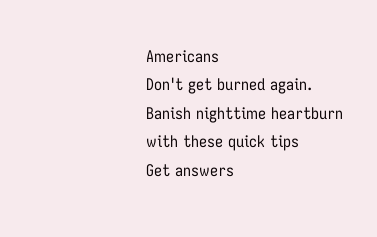Americans
Don't get burned again. Banish nighttime heartburn with these quick tips
Get answers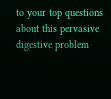to your top questions about this pervasive digestive problem